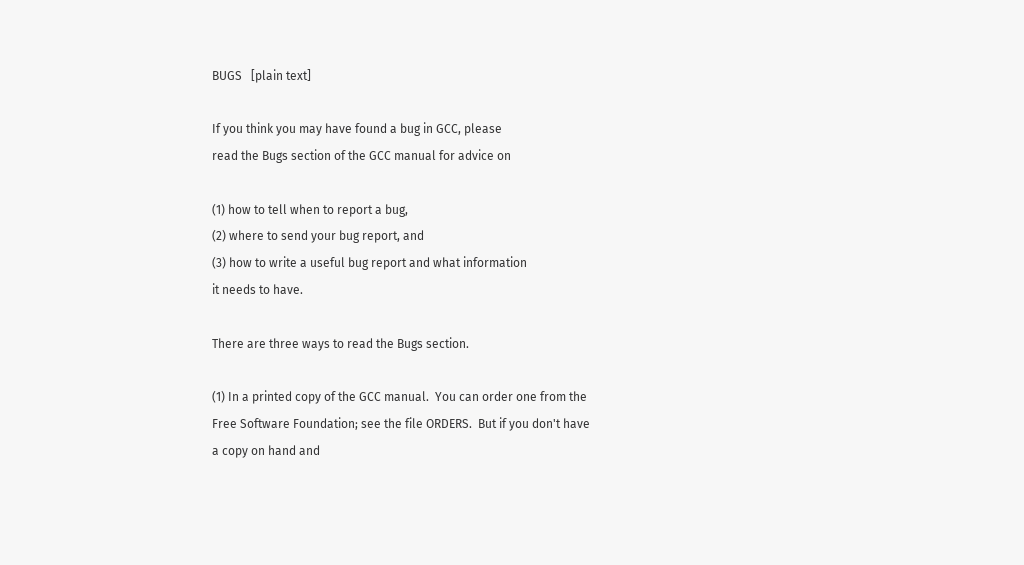BUGS   [plain text]

If you think you may have found a bug in GCC, please
read the Bugs section of the GCC manual for advice on

(1) how to tell when to report a bug,
(2) where to send your bug report, and
(3) how to write a useful bug report and what information
it needs to have.

There are three ways to read the Bugs section.

(1) In a printed copy of the GCC manual.  You can order one from the
Free Software Foundation; see the file ORDERS.  But if you don't have
a copy on hand and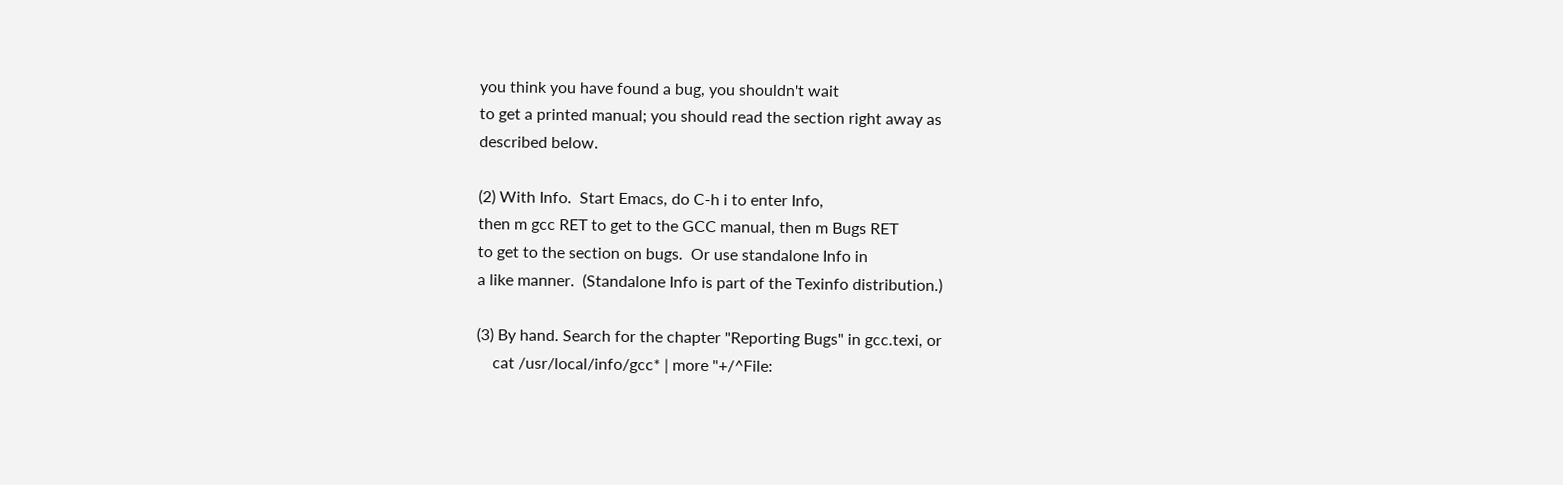you think you have found a bug, you shouldn't wait
to get a printed manual; you should read the section right away as
described below.

(2) With Info.  Start Emacs, do C-h i to enter Info,
then m gcc RET to get to the GCC manual, then m Bugs RET
to get to the section on bugs.  Or use standalone Info in
a like manner.  (Standalone Info is part of the Texinfo distribution.)

(3) By hand. Search for the chapter "Reporting Bugs" in gcc.texi, or
    cat /usr/local/info/gcc* | more "+/^File: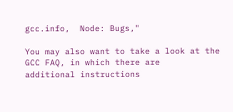gcc.info,  Node: Bugs,"

You may also want to take a look at the GCC FAQ, in which there are
additional instructions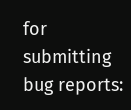for submitting bug reports: